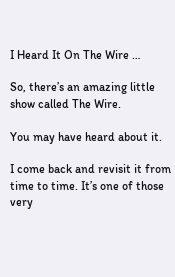I Heard It On The Wire …

So, there’s an amazing little show called The Wire.

You may have heard about it.

I come back and revisit it from time to time. It’s one of those very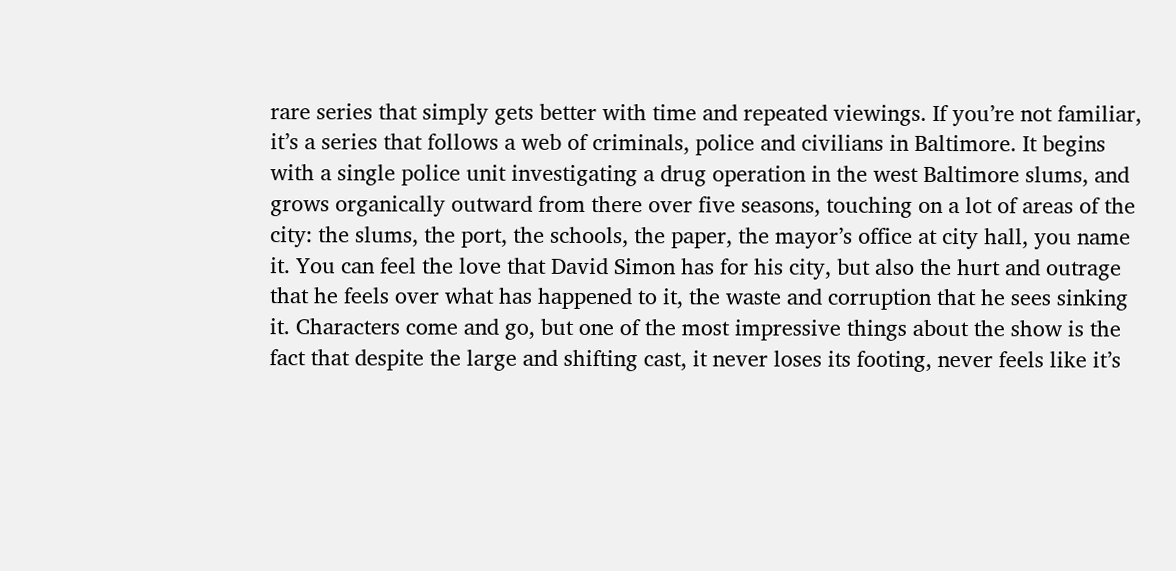rare series that simply gets better with time and repeated viewings. If you’re not familiar, it’s a series that follows a web of criminals, police and civilians in Baltimore. It begins with a single police unit investigating a drug operation in the west Baltimore slums, and grows organically outward from there over five seasons, touching on a lot of areas of the city: the slums, the port, the schools, the paper, the mayor’s office at city hall, you name it. You can feel the love that David Simon has for his city, but also the hurt and outrage that he feels over what has happened to it, the waste and corruption that he sees sinking it. Characters come and go, but one of the most impressive things about the show is the fact that despite the large and shifting cast, it never loses its footing, never feels like it’s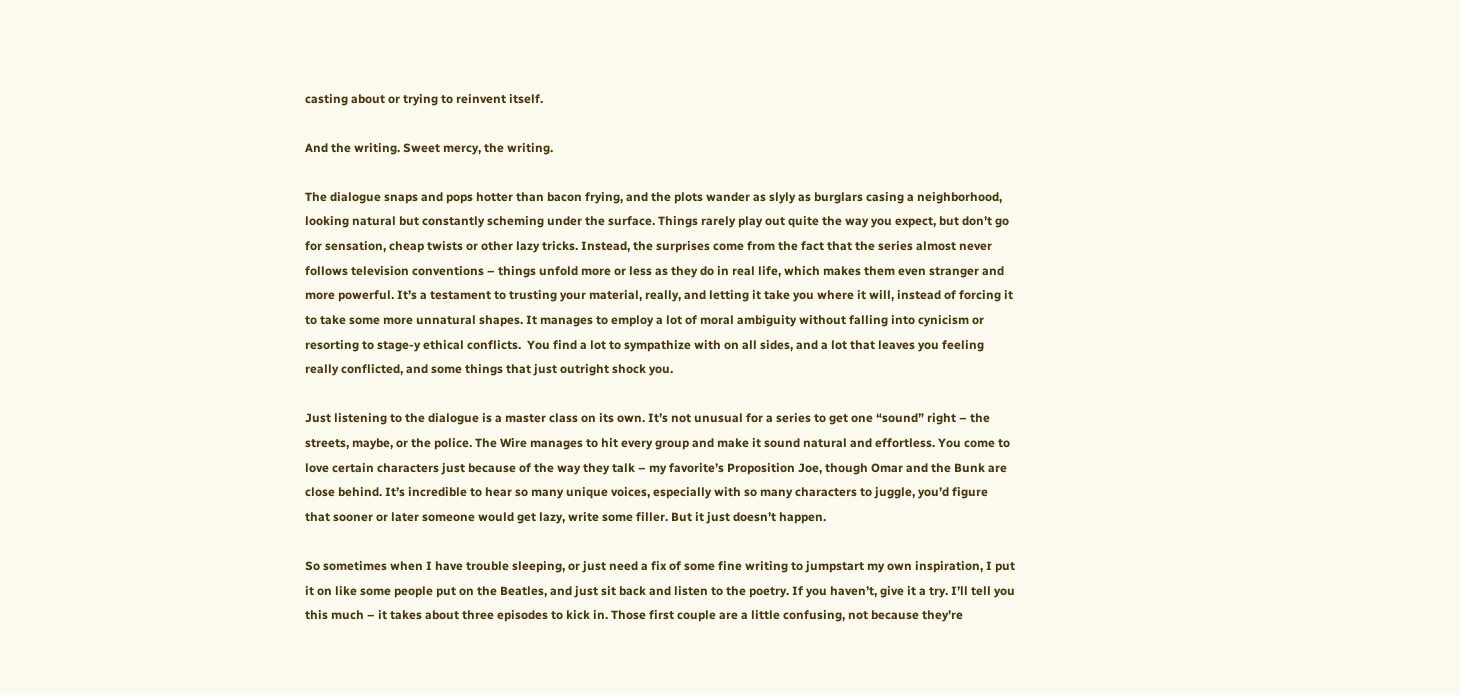casting about or trying to reinvent itself.

And the writing. Sweet mercy, the writing.

The dialogue snaps and pops hotter than bacon frying, and the plots wander as slyly as burglars casing a neighborhood, looking natural but constantly scheming under the surface. Things rarely play out quite the way you expect, but don’t go for sensation, cheap twists or other lazy tricks. Instead, the surprises come from the fact that the series almost never follows television conventions – things unfold more or less as they do in real life, which makes them even stranger and more powerful. It’s a testament to trusting your material, really, and letting it take you where it will, instead of forcing it to take some more unnatural shapes. It manages to employ a lot of moral ambiguity without falling into cynicism or resorting to stage-y ethical conflicts.  You find a lot to sympathize with on all sides, and a lot that leaves you feeling really conflicted, and some things that just outright shock you.

Just listening to the dialogue is a master class on its own. It’s not unusual for a series to get one “sound” right – the streets, maybe, or the police. The Wire manages to hit every group and make it sound natural and effortless. You come to love certain characters just because of the way they talk – my favorite’s Proposition Joe, though Omar and the Bunk are close behind. It’s incredible to hear so many unique voices, especially with so many characters to juggle, you’d figure that sooner or later someone would get lazy, write some filler. But it just doesn’t happen.

So sometimes when I have trouble sleeping, or just need a fix of some fine writing to jumpstart my own inspiration, I put it on like some people put on the Beatles, and just sit back and listen to the poetry. If you haven’t, give it a try. I’ll tell you this much – it takes about three episodes to kick in. Those first couple are a little confusing, not because they’re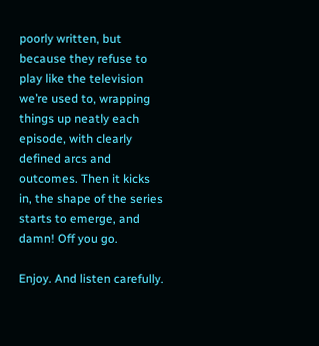poorly written, but because they refuse to play like the television we’re used to, wrapping things up neatly each episode, with clearly defined arcs and outcomes. Then it kicks in, the shape of the series starts to emerge, and damn! Off you go.

Enjoy. And listen carefully.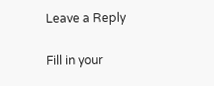Leave a Reply

Fill in your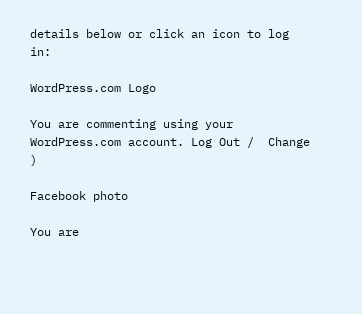details below or click an icon to log in:

WordPress.com Logo

You are commenting using your WordPress.com account. Log Out /  Change )

Facebook photo

You are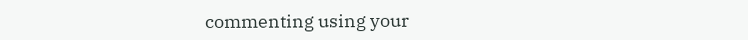commenting using your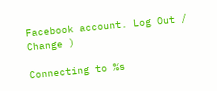Facebook account. Log Out /  Change )

Connecting to %s